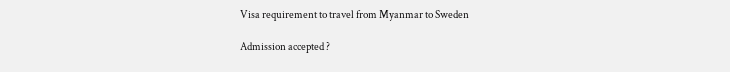Visa requirement to travel from Myanmar to Sweden

Admission accepted ?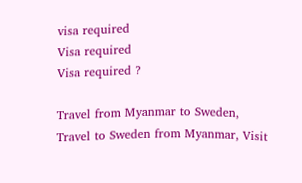visa required
Visa required
Visa required ?

Travel from Myanmar to Sweden, Travel to Sweden from Myanmar, Visit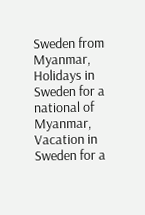Sweden from Myanmar, Holidays in Sweden for a national of Myanmar, Vacation in Sweden for a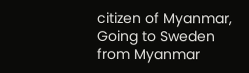citizen of Myanmar, Going to Sweden from Myanmar